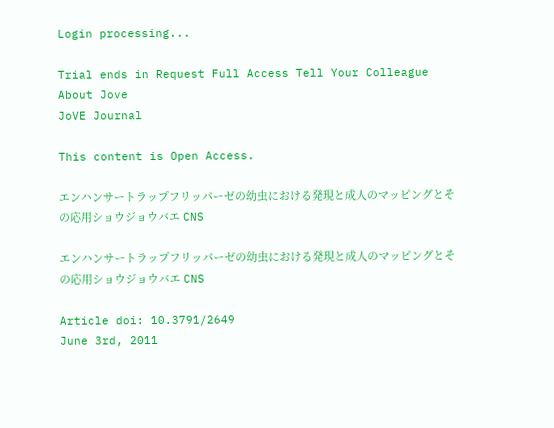Login processing...

Trial ends in Request Full Access Tell Your Colleague About Jove
JoVE Journal

This content is Open Access.

エンハンサートラップフリッパーゼの幼虫における発現と成人のマッピングとその応用ショウジョウバエ CNS

エンハンサートラップフリッパーゼの幼虫における発現と成人のマッピングとその応用ショウジョウバエ CNS

Article doi: 10.3791/2649
June 3rd, 2011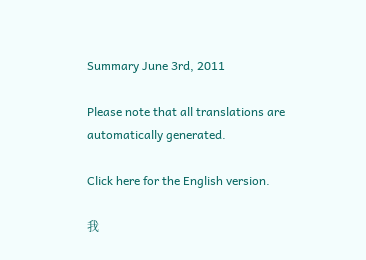Summary June 3rd, 2011

Please note that all translations are automatically generated.

Click here for the English version.

我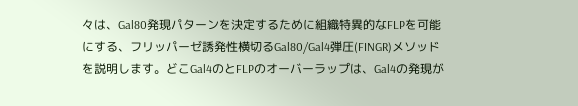々は、Gal80発現パターンを決定するために組織特異的なFLPを可能にする、フリッパーゼ誘発性横切るGal80/Gal4弾圧(FINGR)メソッドを説明します。どこGal4のとFLPのオーバーラップは、Gal4の発現が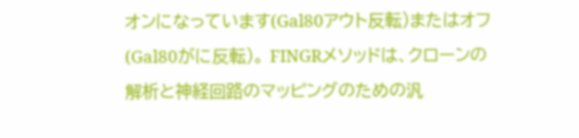オンになっています(Gal80アウト反転)またはオフ(Gal80がに反転)。 FINGRメソッドは、クローンの解析と神経回路のマッピングのための汎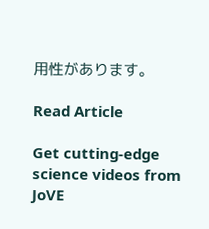用性があります。

Read Article

Get cutting-edge science videos from JoVE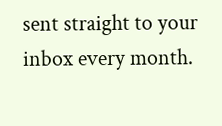sent straight to your inbox every month.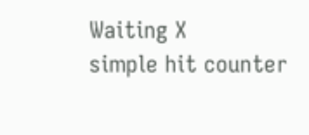Waiting X
simple hit counter